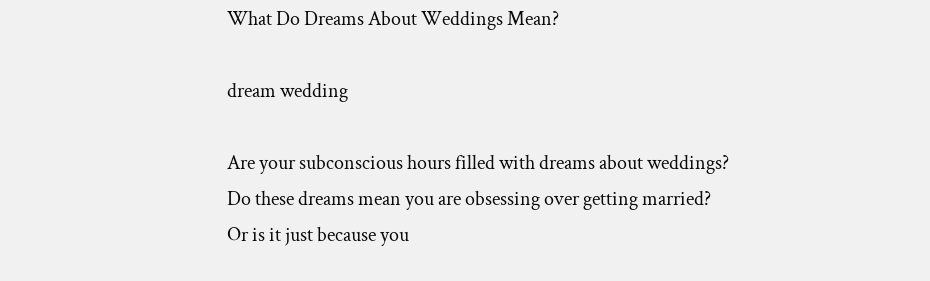What Do Dreams About Weddings Mean?

dream wedding

Are your subconscious hours filled with dreams about weddings?
Do these dreams mean you are obsessing over getting married?
Or is it just because you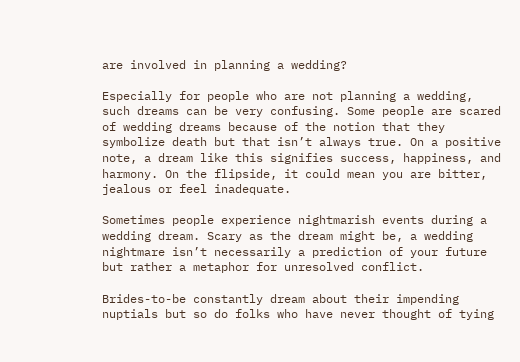are involved in planning a wedding?

Especially for people who are not planning a wedding, such dreams can be very confusing. Some people are scared of wedding dreams because of the notion that they symbolize death but that isn’t always true. On a positive note, a dream like this signifies success, happiness, and harmony. On the flipside, it could mean you are bitter, jealous or feel inadequate.

Sometimes people experience nightmarish events during a wedding dream. Scary as the dream might be, a wedding nightmare isn’t necessarily a prediction of your future but rather a metaphor for unresolved conflict.

Brides-to-be constantly dream about their impending nuptials but so do folks who have never thought of tying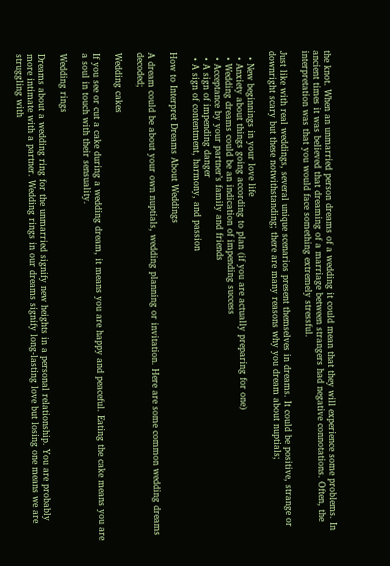the knot. When an unmarried person dreams of a wedding it could mean that they will experience some problems. In ancient times it was believed that dreaming of a marriage between strangers had negative connotations. Often, the interpretation was that you would face something extremely stressful.

Just like with real weddings, several unique scenarios present themselves in dreams. It could be positive, strange or downright scary but these notwithstanding; there are many reasons why you dream about nuptials;

  • New beginnings in your love life
  • Anxiety about things going according to plan (if you are actually preparing for one)
  • Wedding dreams could be an indication of impending success
  • Acceptance by your partner’s family and friends
  • A sign of impending danger
  • A sign of contentment, harmony, and passion

How to Interpret Dreams About Weddings

A dream could be about your own nuptials, wedding planning or invitation. Here are some common wedding dreams decoded;

Wedding cakes

If you see or cut a cake during a wedding dream, it means you are happy and peaceful. Eating the cake means you are a soul in touch with their sensuality.

Wedding rings

Dreams about a wedding ring for the unmarried signify new heights in a personal relationship. You are probably more intimate with a partner. Wedding rings in our dreams signify long-lasting love but losing one means we are struggling with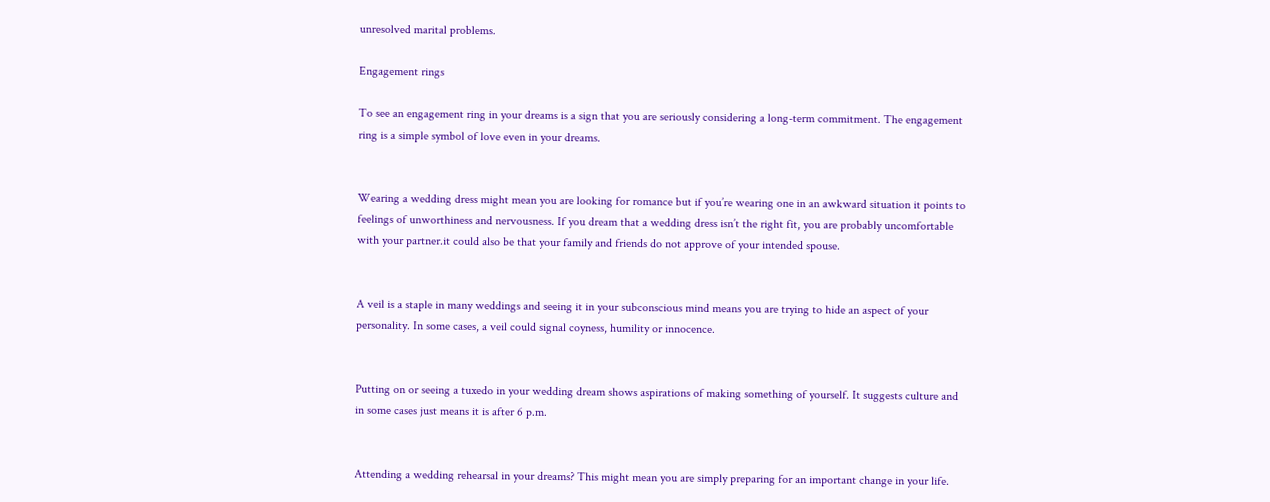unresolved marital problems.

Engagement rings

To see an engagement ring in your dreams is a sign that you are seriously considering a long-term commitment. The engagement ring is a simple symbol of love even in your dreams.


Wearing a wedding dress might mean you are looking for romance but if you’re wearing one in an awkward situation it points to feelings of unworthiness and nervousness. If you dream that a wedding dress isn’t the right fit, you are probably uncomfortable with your partner.it could also be that your family and friends do not approve of your intended spouse.


A veil is a staple in many weddings and seeing it in your subconscious mind means you are trying to hide an aspect of your personality. In some cases, a veil could signal coyness, humility or innocence.


Putting on or seeing a tuxedo in your wedding dream shows aspirations of making something of yourself. It suggests culture and in some cases just means it is after 6 p.m.


Attending a wedding rehearsal in your dreams? This might mean you are simply preparing for an important change in your life.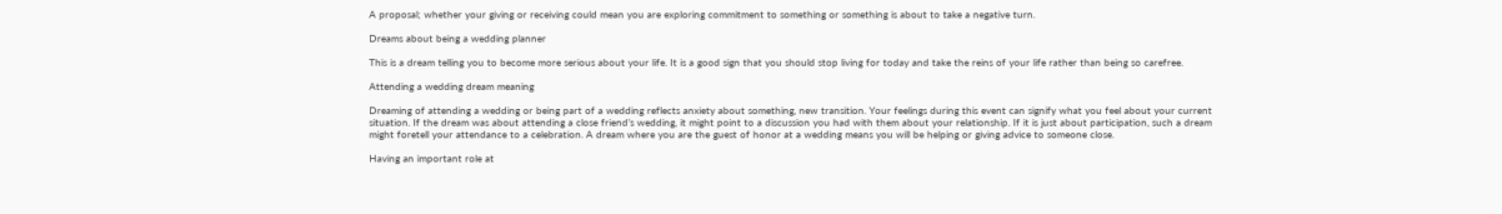A proposal; whether your giving or receiving could mean you are exploring commitment to something or something is about to take a negative turn.

Dreams about being a wedding planner

This is a dream telling you to become more serious about your life. It is a good sign that you should stop living for today and take the reins of your life rather than being so carefree.

Attending a wedding dream meaning

Dreaming of attending a wedding or being part of a wedding reflects anxiety about something, new transition. Your feelings during this event can signify what you feel about your current situation. If the dream was about attending a close friend’s wedding, it might point to a discussion you had with them about your relationship. If it is just about participation, such a dream might foretell your attendance to a celebration. A dream where you are the guest of honor at a wedding means you will be helping or giving advice to someone close.

Having an important role at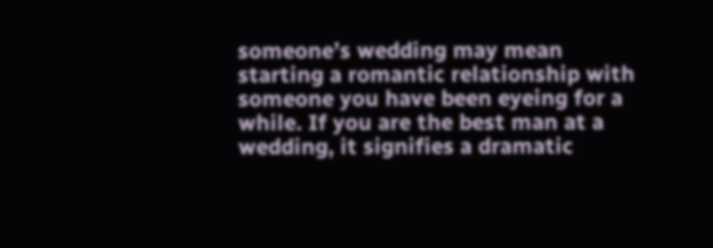someone’s wedding may mean starting a romantic relationship with someone you have been eyeing for a while. If you are the best man at a wedding, it signifies a dramatic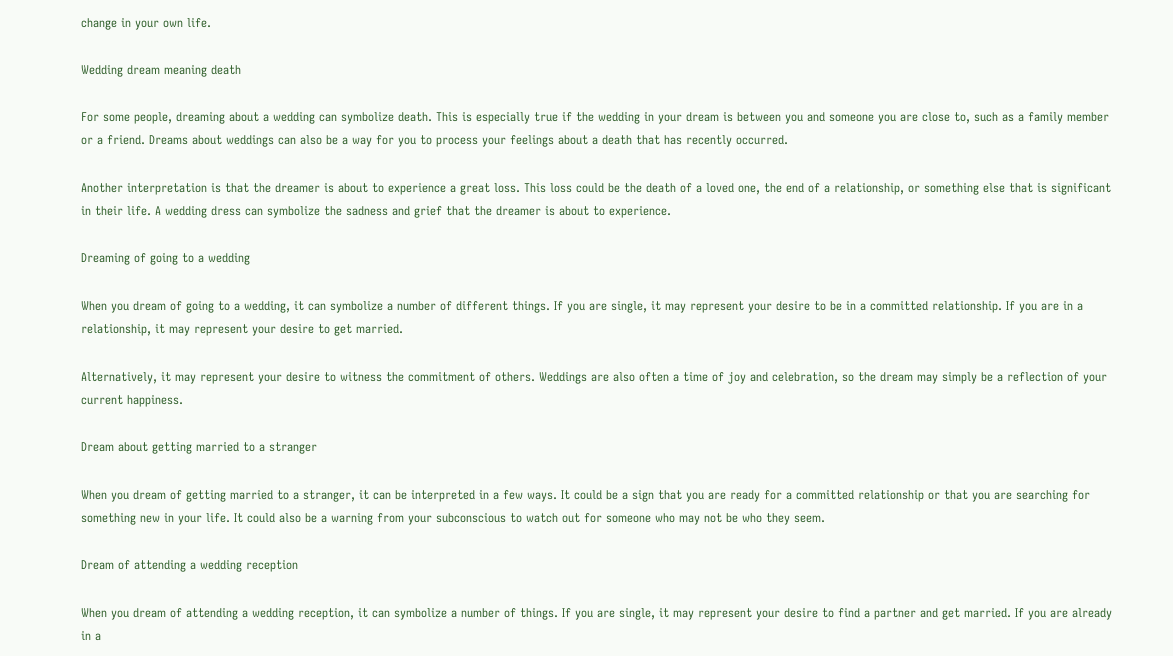change in your own life.

Wedding dream meaning death

For some people, dreaming about a wedding can symbolize death. This is especially true if the wedding in your dream is between you and someone you are close to, such as a family member or a friend. Dreams about weddings can also be a way for you to process your feelings about a death that has recently occurred.

Another interpretation is that the dreamer is about to experience a great loss. This loss could be the death of a loved one, the end of a relationship, or something else that is significant in their life. A wedding dress can symbolize the sadness and grief that the dreamer is about to experience.

Dreaming of going to a wedding

When you dream of going to a wedding, it can symbolize a number of different things. If you are single, it may represent your desire to be in a committed relationship. If you are in a relationship, it may represent your desire to get married.

Alternatively, it may represent your desire to witness the commitment of others. Weddings are also often a time of joy and celebration, so the dream may simply be a reflection of your current happiness.

Dream about getting married to a stranger

When you dream of getting married to a stranger, it can be interpreted in a few ways. It could be a sign that you are ready for a committed relationship or that you are searching for something new in your life. It could also be a warning from your subconscious to watch out for someone who may not be who they seem.

Dream of attending a wedding reception

When you dream of attending a wedding reception, it can symbolize a number of things. If you are single, it may represent your desire to find a partner and get married. If you are already in a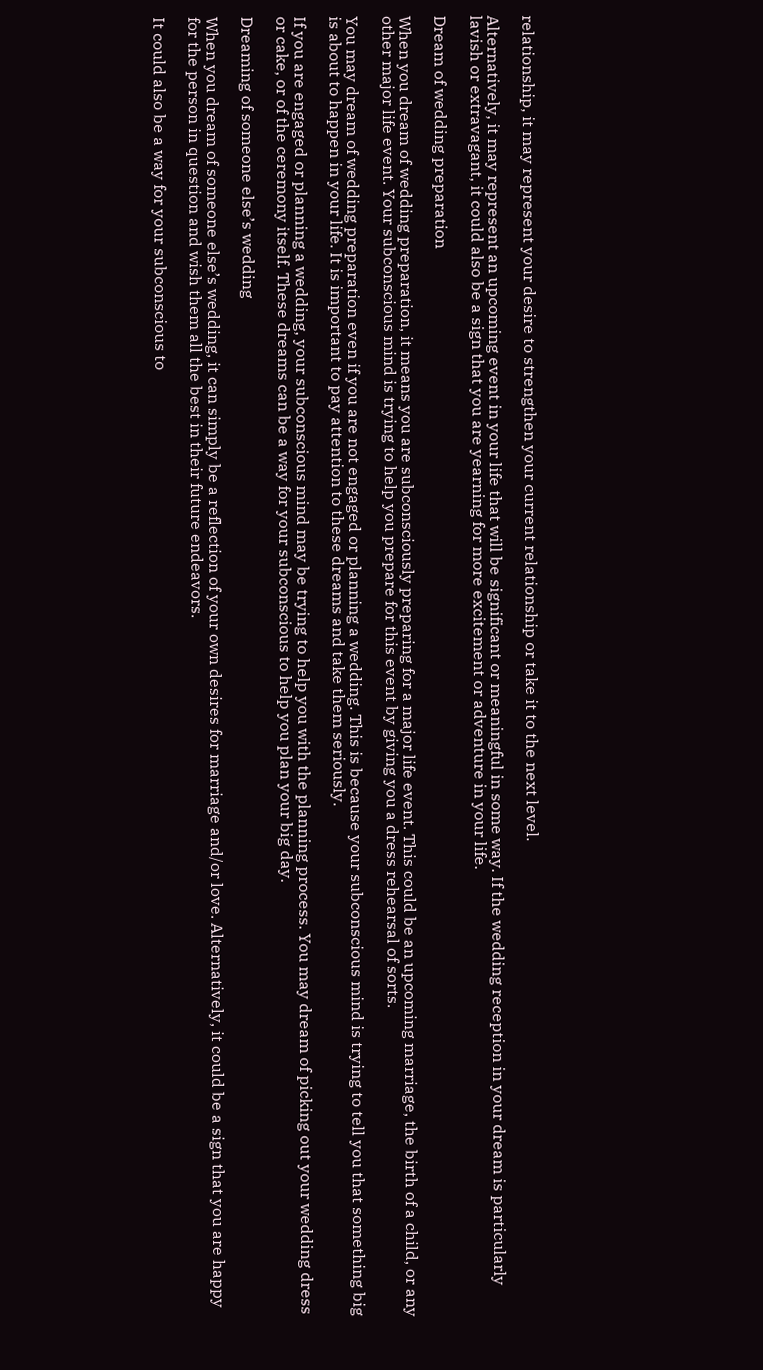relationship, it may represent your desire to strengthen your current relationship or take it to the next level.

Alternatively, it may represent an upcoming event in your life that will be significant or meaningful in some way. If the wedding reception in your dream is particularly lavish or extravagant, it could also be a sign that you are yearning for more excitement or adventure in your life.

Dream of wedding preparation

When you dream of wedding preparation, it means you are subconsciously preparing for a major life event. This could be an upcoming marriage, the birth of a child, or any other major life event. Your subconscious mind is trying to help you prepare for this event by giving you a dress rehearsal of sorts.

You may dream of wedding preparation even if you are not engaged or planning a wedding. This is because your subconscious mind is trying to tell you that something big is about to happen in your life. It is important to pay attention to these dreams and take them seriously.

If you are engaged or planning a wedding, your subconscious mind may be trying to help you with the planning process. You may dream of picking out your wedding dress or cake, or of the ceremony itself. These dreams can be a way for your subconscious to help you plan your big day.

Dreaming of someone else’s wedding

When you dream of someone else’s wedding, it can simply be a reflection of your own desires for marriage and/or love. Alternatively, it could be a sign that you are happy for the person in question and wish them all the best in their future endeavors.

It could also be a way for your subconscious to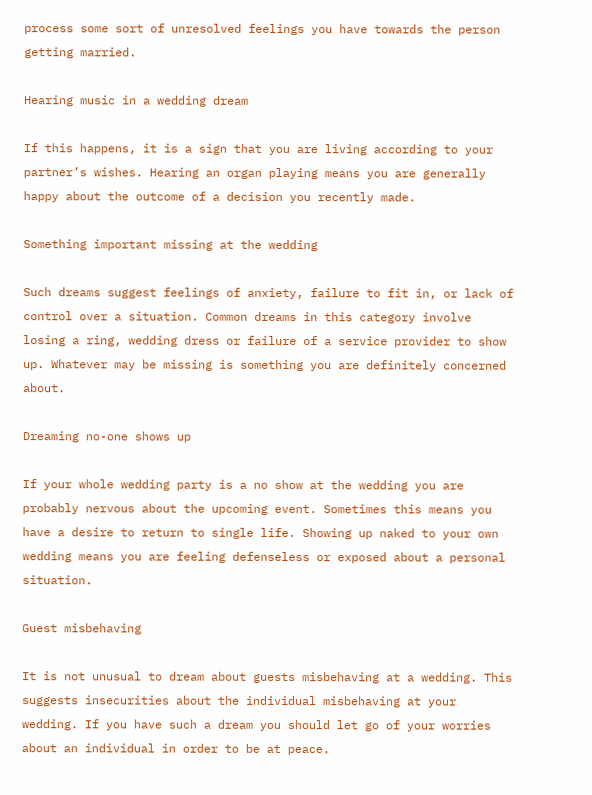process some sort of unresolved feelings you have towards the person getting married.

Hearing music in a wedding dream

If this happens, it is a sign that you are living according to your partner’s wishes. Hearing an organ playing means you are generally happy about the outcome of a decision you recently made.

Something important missing at the wedding

Such dreams suggest feelings of anxiety, failure to fit in, or lack of control over a situation. Common dreams in this category involve losing a ring, wedding dress or failure of a service provider to show up. Whatever may be missing is something you are definitely concerned about.

Dreaming no-one shows up

If your whole wedding party is a no show at the wedding you are probably nervous about the upcoming event. Sometimes this means you have a desire to return to single life. Showing up naked to your own wedding means you are feeling defenseless or exposed about a personal situation.

Guest misbehaving

It is not unusual to dream about guests misbehaving at a wedding. This suggests insecurities about the individual misbehaving at your wedding. If you have such a dream you should let go of your worries about an individual in order to be at peace.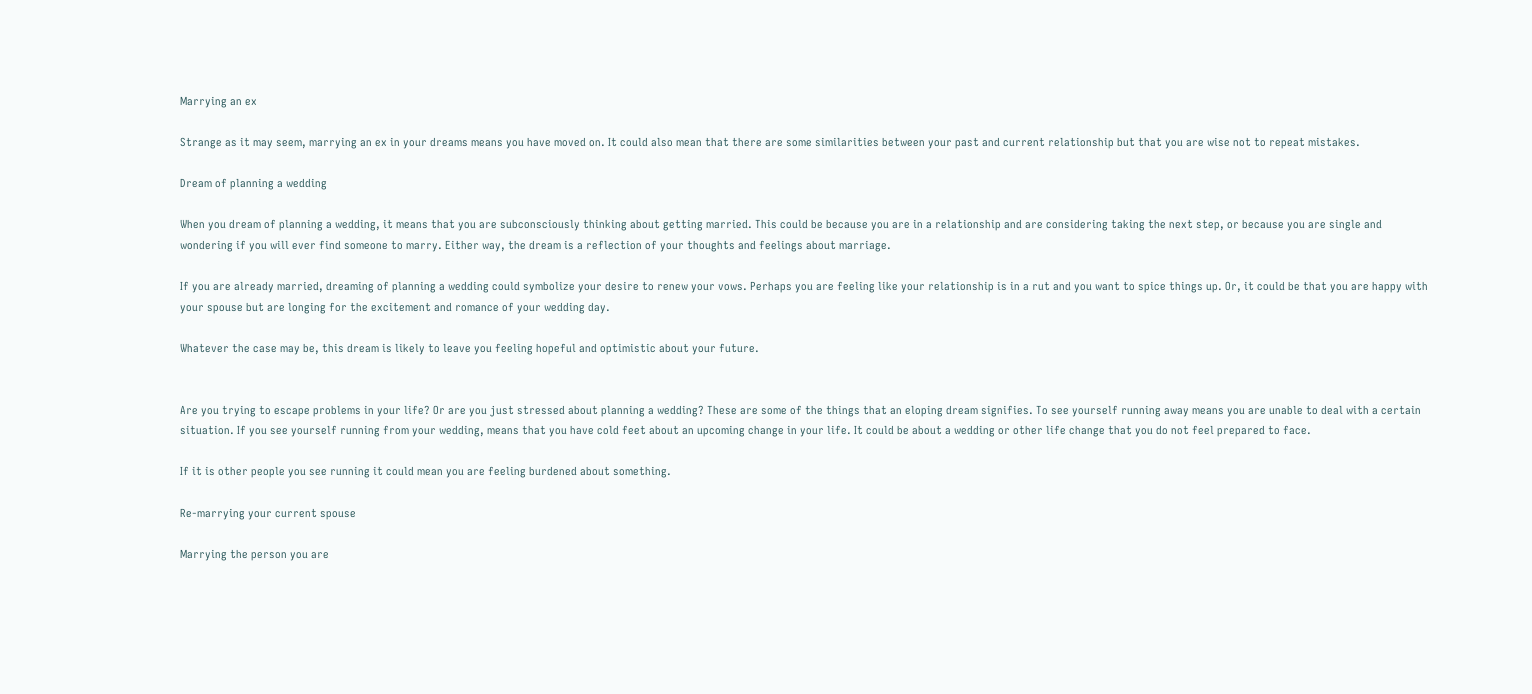Marrying an ex

Strange as it may seem, marrying an ex in your dreams means you have moved on. It could also mean that there are some similarities between your past and current relationship but that you are wise not to repeat mistakes.

Dream of planning a wedding

When you dream of planning a wedding, it means that you are subconsciously thinking about getting married. This could be because you are in a relationship and are considering taking the next step, or because you are single and wondering if you will ever find someone to marry. Either way, the dream is a reflection of your thoughts and feelings about marriage.

If you are already married, dreaming of planning a wedding could symbolize your desire to renew your vows. Perhaps you are feeling like your relationship is in a rut and you want to spice things up. Or, it could be that you are happy with your spouse but are longing for the excitement and romance of your wedding day.

Whatever the case may be, this dream is likely to leave you feeling hopeful and optimistic about your future.


Are you trying to escape problems in your life? Or are you just stressed about planning a wedding? These are some of the things that an eloping dream signifies. To see yourself running away means you are unable to deal with a certain situation. If you see yourself running from your wedding, means that you have cold feet about an upcoming change in your life. It could be about a wedding or other life change that you do not feel prepared to face.

If it is other people you see running it could mean you are feeling burdened about something.

Re-marrying your current spouse

Marrying the person you are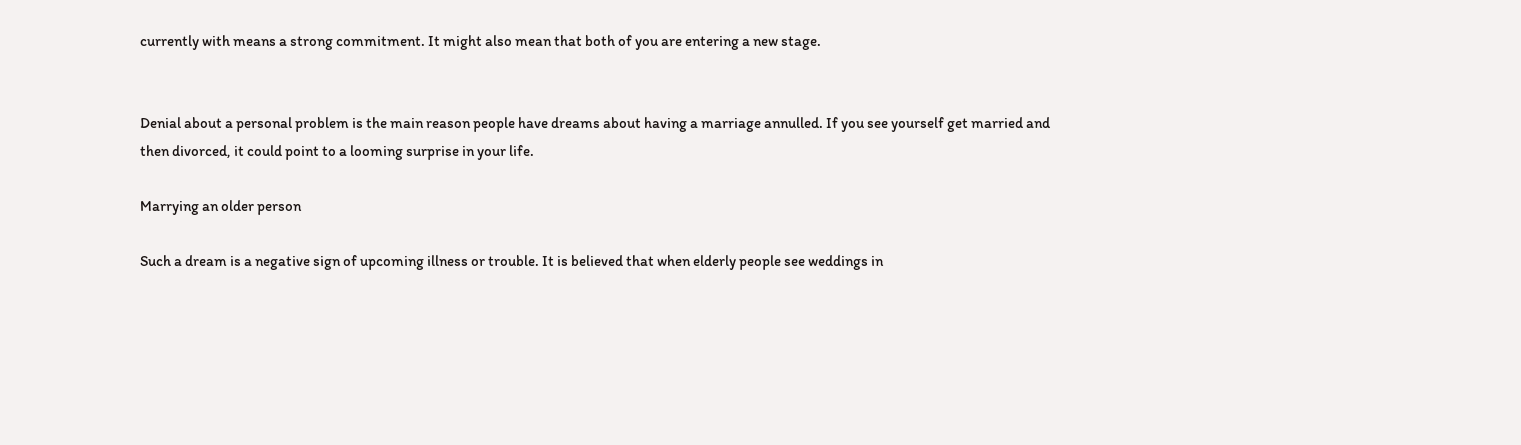currently with means a strong commitment. It might also mean that both of you are entering a new stage.


Denial about a personal problem is the main reason people have dreams about having a marriage annulled. If you see yourself get married and then divorced, it could point to a looming surprise in your life.

Marrying an older person

Such a dream is a negative sign of upcoming illness or trouble. It is believed that when elderly people see weddings in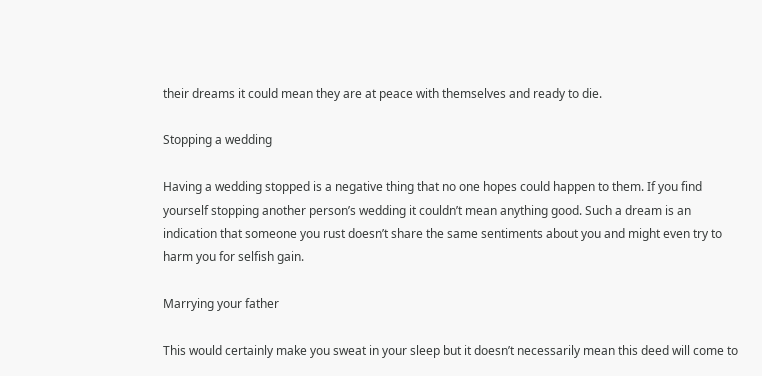their dreams it could mean they are at peace with themselves and ready to die.

Stopping a wedding

Having a wedding stopped is a negative thing that no one hopes could happen to them. If you find yourself stopping another person’s wedding it couldn’t mean anything good. Such a dream is an indication that someone you rust doesn’t share the same sentiments about you and might even try to harm you for selfish gain.

Marrying your father

This would certainly make you sweat in your sleep but it doesn’t necessarily mean this deed will come to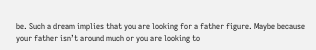be. Such a dream implies that you are looking for a father figure. Maybe because your father isn’t around much or you are looking to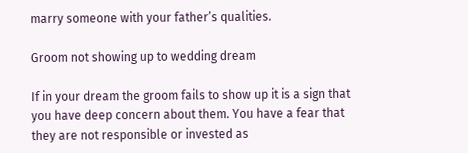marry someone with your father’s qualities.

Groom not showing up to wedding dream

If in your dream the groom fails to show up it is a sign that you have deep concern about them. You have a fear that they are not responsible or invested as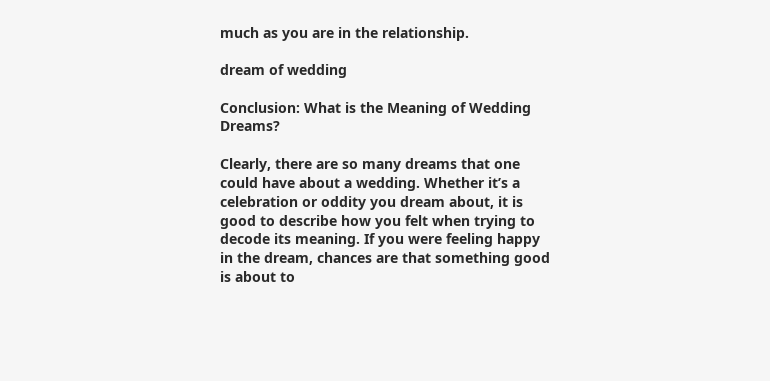much as you are in the relationship.

dream of wedding

Conclusion: What is the Meaning of Wedding Dreams?

Clearly, there are so many dreams that one could have about a wedding. Whether it’s a celebration or oddity you dream about, it is good to describe how you felt when trying to decode its meaning. If you were feeling happy in the dream, chances are that something good is about to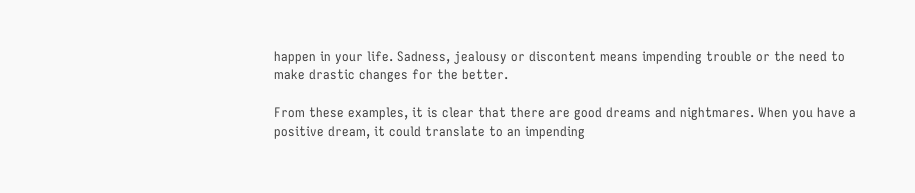happen in your life. Sadness, jealousy or discontent means impending trouble or the need to make drastic changes for the better.

From these examples, it is clear that there are good dreams and nightmares. When you have a positive dream, it could translate to an impending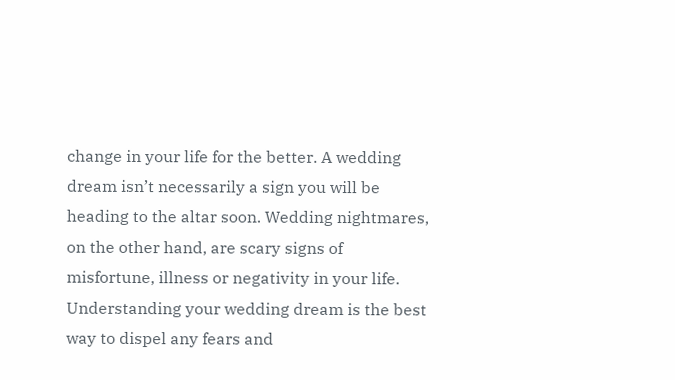change in your life for the better. A wedding dream isn’t necessarily a sign you will be heading to the altar soon. Wedding nightmares, on the other hand, are scary signs of misfortune, illness or negativity in your life. Understanding your wedding dream is the best way to dispel any fears and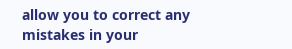allow you to correct any mistakes in your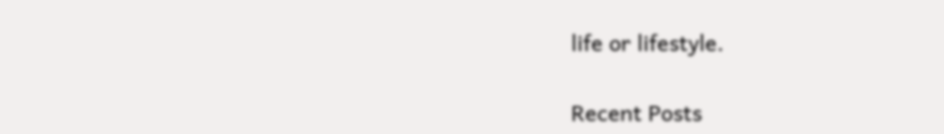life or lifestyle.

Recent Posts